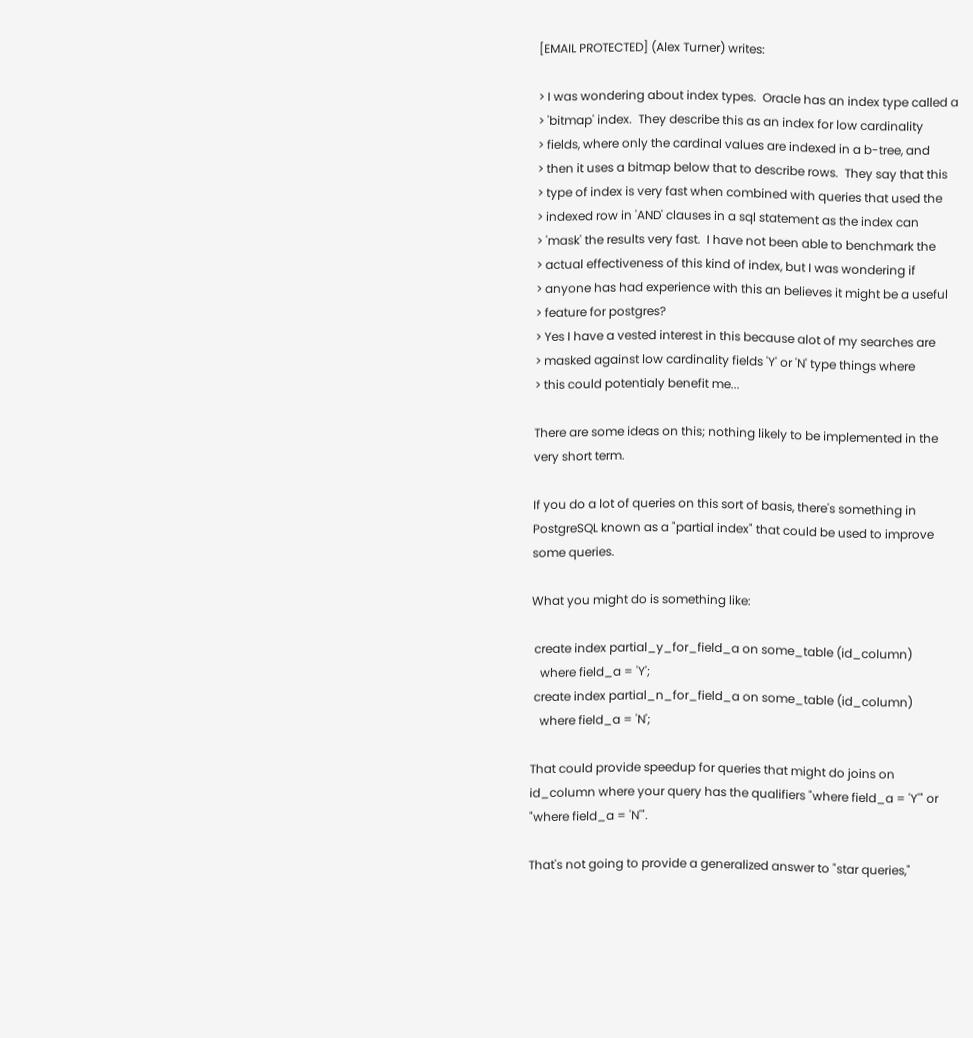[EMAIL PROTECTED] (Alex Turner) writes:

> I was wondering about index types.  Oracle has an index type called a
> 'bitmap' index.  They describe this as an index for low cardinality
> fields, where only the cardinal values are indexed in a b-tree, and
> then it uses a bitmap below that to describe rows.  They say that this
> type of index is very fast when combined with queries that used the
> indexed row in 'AND' clauses in a sql statement as the index can
> 'mask' the results very fast.  I have not been able to benchmark the
> actual effectiveness of this kind of index, but I was wondering if
> anyone has had experience with this an believes it might be a useful
> feature for postgres?
> Yes I have a vested interest in this because alot of my searches are
> masked against low cardinality fields 'Y' or 'N' type things where
> this could potentialy benefit me...

There are some ideas on this; nothing likely to be implemented in the
very short term.

If you do a lot of queries on this sort of basis, there's something in
PostgreSQL known as a "partial index" that could be used to improve
some queries.

What you might do is something like:

 create index partial_y_for_field_a on some_table (id_column)
   where field_a = 'Y';
 create index partial_n_for_field_a on some_table (id_column)
   where field_a = 'N';

That could provide speedup for queries that might do joins on
id_column where your query has the qualifiers "where field_a = 'Y'" or
"where field_a = 'N'".

That's not going to provide a generalized answer to "star queries,"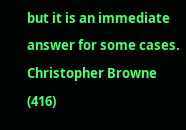but it is an immediate answer for some cases.
Christopher Browne
(416)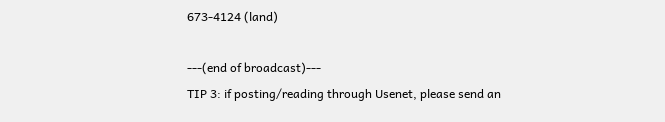673-4124 (land)

---(end of broadcast)---
TIP 3: if posting/reading through Usenet, please send an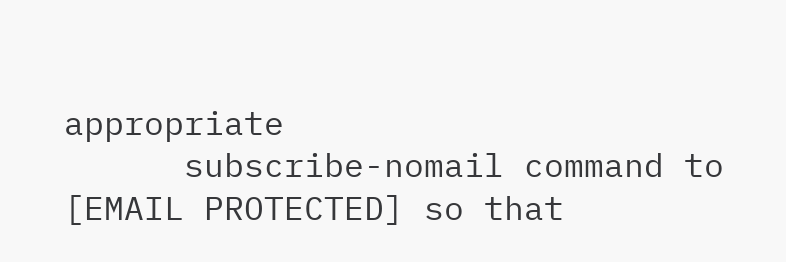appropriate
      subscribe-nomail command to [EMAIL PROTECTED] so that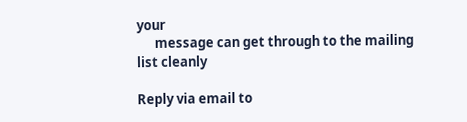your
      message can get through to the mailing list cleanly

Reply via email to